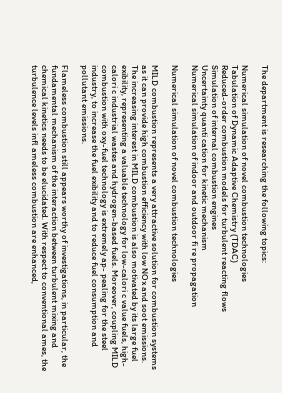The department is researching the following topics:

Numerical simulation of novel combustion technologies
Tabulation of Dynamic Adaptive Chemistry (TDAC)
Reduced-order combustion models for turbulent reacting flows
Simulation of internal combustion engines
Uncertainty quanti cation for kinetic mechanism
Numerical simulation of indoor and outdoor fi re propagation

Numerical simulation of novel combustion technologies

MILD combustion represents a very attractive solution for combustion systems as it can provide high combustion efficiency with low NOx and soot emissions. The increasing interest in MILD combustion is also motivated by its large fuel exibility, representing a valuable technology for low-calori c value fuels, high-calori c industrial wastes and hydrogen-based fuels. Moreover, coupling MILD combustion with oxy-fuel technology is extremely ap- pealing for the steel industry, to increase the fuel exibility and to reduce fuel consumption and pollutant emissions.

Flameless combustion still appears worthy of investigations, in particular, the fundamental mechanism of the interaction between turbulent mixing and chemical kinetics needs to be elucidated. With respect to conventional ames, the turbulence levels infl ameless combustion are enhanced,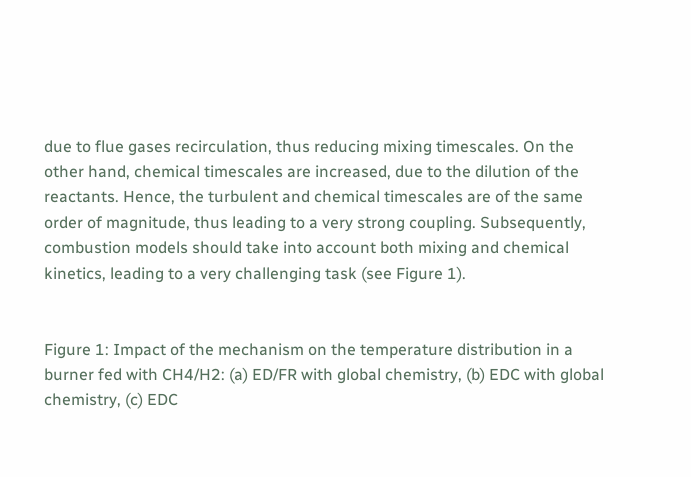due to flue gases recirculation, thus reducing mixing timescales. On the other hand, chemical timescales are increased, due to the dilution of the reactants. Hence, the turbulent and chemical timescales are of the same order of magnitude, thus leading to a very strong coupling. Subsequently, combustion models should take into account both mixing and chemical kinetics, leading to a very challenging task (see Figure 1).


Figure 1: Impact of the mechanism on the temperature distribution in a burner fed with CH4/H2: (a) ED/FR with global chemistry, (b) EDC with global chemistry, (c) EDC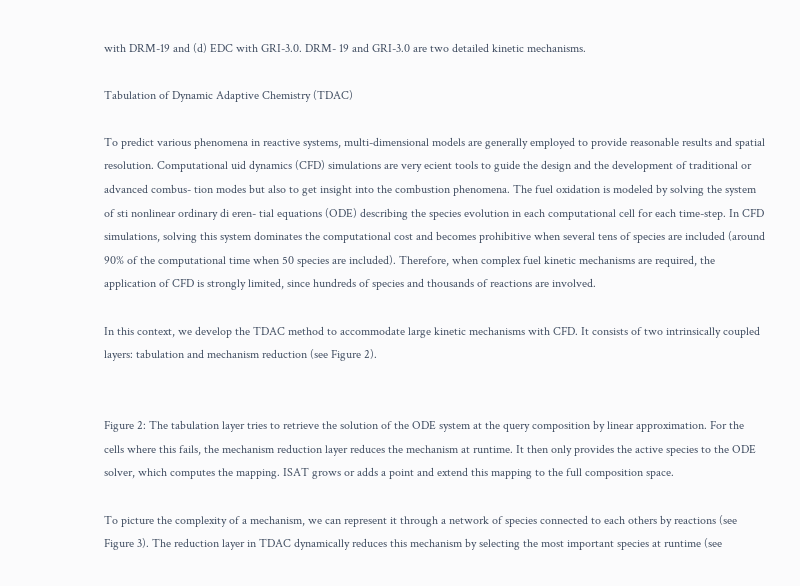with DRM-19 and (d) EDC with GRI-3.0. DRM- 19 and GRI-3.0 are two detailed kinetic mechanisms.

Tabulation of Dynamic Adaptive Chemistry (TDAC)

To predict various phenomena in reactive systems, multi-dimensional models are generally employed to provide reasonable results and spatial resolution. Computational uid dynamics (CFD) simulations are very ecient tools to guide the design and the development of traditional or advanced combus- tion modes but also to get insight into the combustion phenomena. The fuel oxidation is modeled by solving the system of sti nonlinear ordinary di eren- tial equations (ODE) describing the species evolution in each computational cell for each time-step. In CFD simulations, solving this system dominates the computational cost and becomes prohibitive when several tens of species are included (around 90% of the computational time when 50 species are included). Therefore, when complex fuel kinetic mechanisms are required, the application of CFD is strongly limited, since hundreds of species and thousands of reactions are involved.

In this context, we develop the TDAC method to accommodate large kinetic mechanisms with CFD. It consists of two intrinsically coupled layers: tabulation and mechanism reduction (see Figure 2).


Figure 2: The tabulation layer tries to retrieve the solution of the ODE system at the query composition by linear approximation. For the cells where this fails, the mechanism reduction layer reduces the mechanism at runtime. It then only provides the active species to the ODE solver, which computes the mapping. ISAT grows or adds a point and extend this mapping to the full composition space.

To picture the complexity of a mechanism, we can represent it through a network of species connected to each others by reactions (see Figure 3). The reduction layer in TDAC dynamically reduces this mechanism by selecting the most important species at runtime (see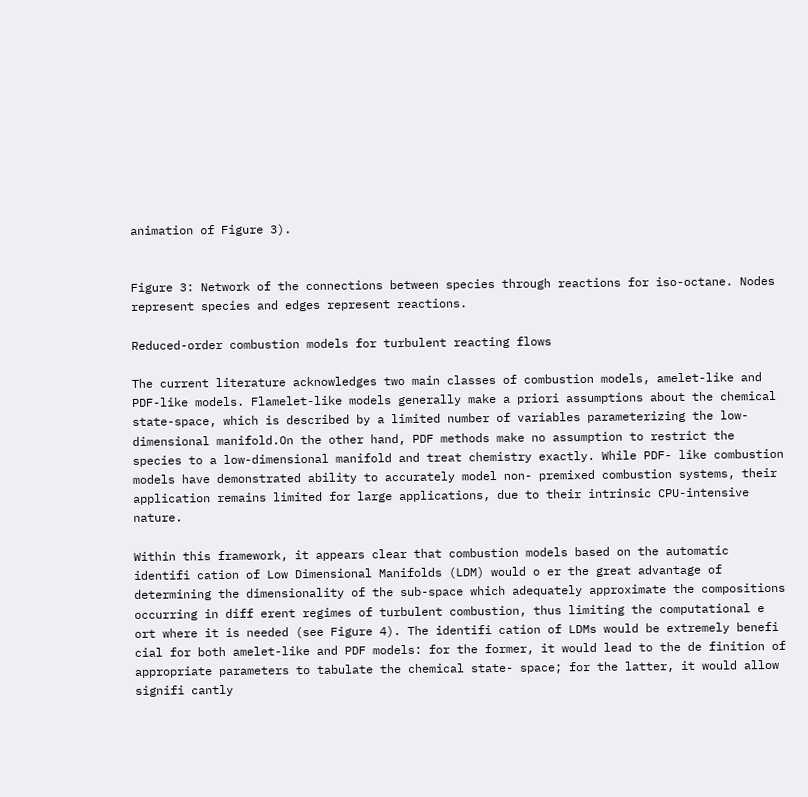animation of Figure 3).


Figure 3: Network of the connections between species through reactions for iso-octane. Nodes represent species and edges represent reactions.

Reduced-order combustion models for turbulent reacting flows

The current literature acknowledges two main classes of combustion models, amelet-like and PDF-like models. Flamelet-like models generally make a priori assumptions about the chemical state-space, which is described by a limited number of variables parameterizing the low-dimensional manifold.On the other hand, PDF methods make no assumption to restrict the species to a low-dimensional manifold and treat chemistry exactly. While PDF- like combustion models have demonstrated ability to accurately model non- premixed combustion systems, their application remains limited for large applications, due to their intrinsic CPU-intensive nature.

Within this framework, it appears clear that combustion models based on the automatic identifi cation of Low Dimensional Manifolds (LDM) would o er the great advantage of determining the dimensionality of the sub-space which adequately approximate the compositions occurring in diff erent regimes of turbulent combustion, thus limiting the computational e ort where it is needed (see Figure 4). The identifi cation of LDMs would be extremely benefi cial for both amelet-like and PDF models: for the former, it would lead to the de finition of appropriate parameters to tabulate the chemical state- space; for the latter, it would allow signifi cantly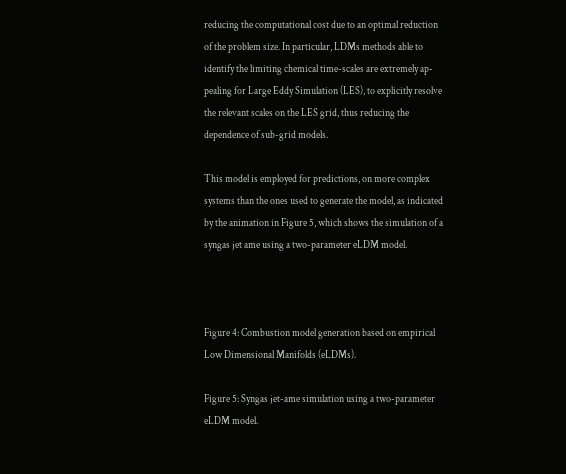reducing the computational cost due to an optimal reduction of the problem size. In particular, LDMs methods able to identify the limiting chemical time-scales are extremely ap- pealing for Large Eddy Simulation (LES), to explicitly resolve the relevant scales on the LES grid, thus reducing the dependence of sub-grid models.

This model is employed for predictions, on more complex systems than the ones used to generate the model, as indicated by the animation in Figure 5, which shows the simulation of a syngas jet ame using a two-parameter eLDM model.



Figure 4: Combustion model generation based on empirical Low Dimensional Manifolds (eLDMs).

Figure 5: Syngas jet-ame simulation using a two-parameter eLDM model.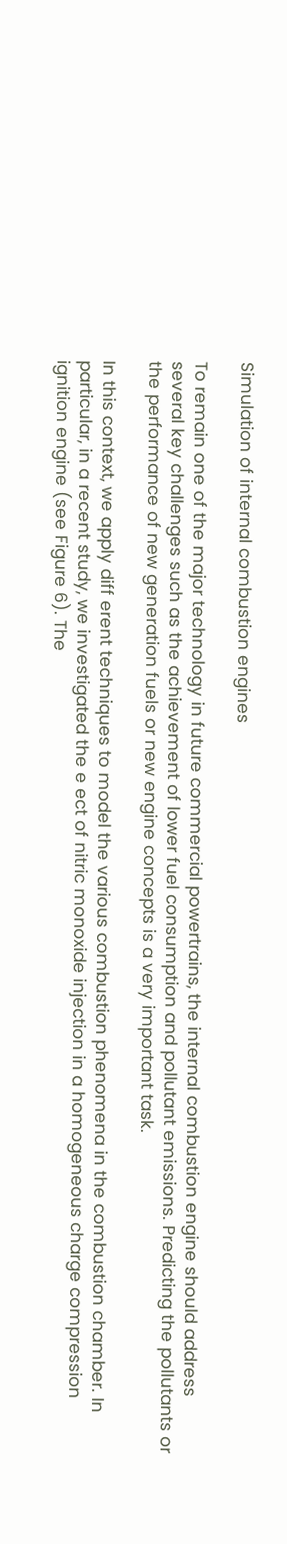Simulation of internal combustion engines

To remain one of the major technology in future commercial powertrains, the internal combustion engine should address several key challenges such as the achievement of lower fuel consumption and pollutant emissions. Predicting the pollutants or the performance of new generation fuels or new engine concepts is a very important task.

In this context, we apply diff erent techniques to model the various combustion phenomena in the combustion chamber. In particular, in a recent study, we investigated the e ect of nitric monoxide injection in a homogeneous charge compression ignition engine (see Figure 6). The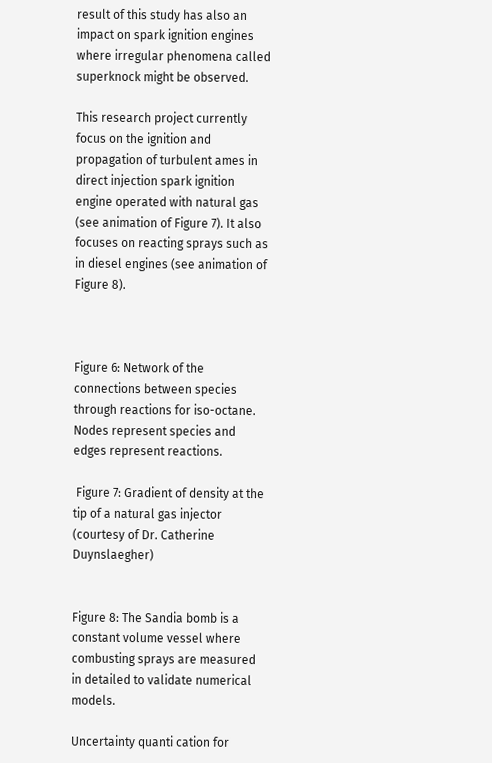result of this study has also an impact on spark ignition engines where irregular phenomena called superknock might be observed.

This research project currently focus on the ignition and propagation of turbulent ames in direct injection spark ignition engine operated with natural gas (see animation of Figure 7). It also focuses on reacting sprays such as in diesel engines (see animation of Figure 8).



Figure 6: Network of the connections between species through reactions for iso-octane. Nodes represent species and edges represent reactions.

 Figure 7: Gradient of density at the tip of a natural gas injector (courtesy of Dr. Catherine Duynslaegher)


Figure 8: The Sandia bomb is a constant volume vessel where combusting sprays are measured in detailed to validate numerical models.

Uncertainty quanti cation for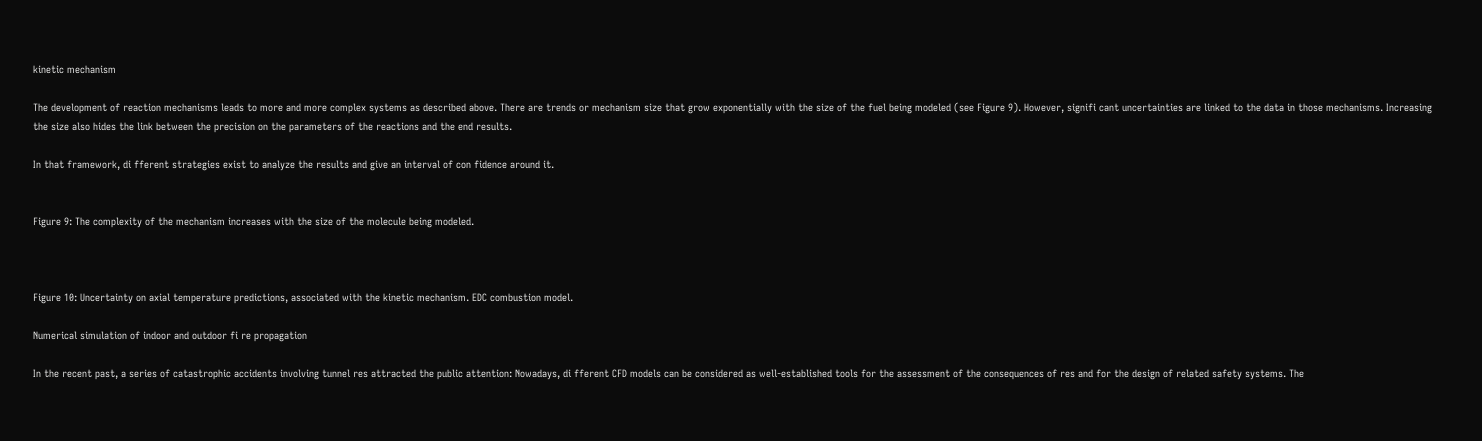kinetic mechanism

The development of reaction mechanisms leads to more and more complex systems as described above. There are trends or mechanism size that grow exponentially with the size of the fuel being modeled (see Figure 9). However, signifi cant uncertainties are linked to the data in those mechanisms. Increasing the size also hides the link between the precision on the parameters of the reactions and the end results.

In that framework, di fferent strategies exist to analyze the results and give an interval of con fidence around it.


Figure 9: The complexity of the mechanism increases with the size of the molecule being modeled.



Figure 10: Uncertainty on axial temperature predictions, associated with the kinetic mechanism. EDC combustion model.

Numerical simulation of indoor and outdoor fi re propagation

In the recent past, a series of catastrophic accidents involving tunnel res attracted the public attention: Nowadays, di fferent CFD models can be considered as well-established tools for the assessment of the consequences of res and for the design of related safety systems. The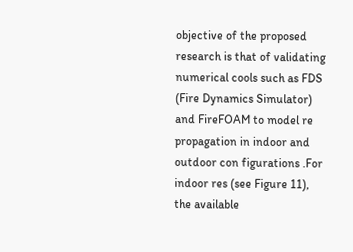objective of the proposed research is that of validating numerical cools such as FDS (Fire Dynamics Simulator) and FireFOAM to model re propagation in indoor and outdoor con figurations .For indoor res (see Figure 11), the available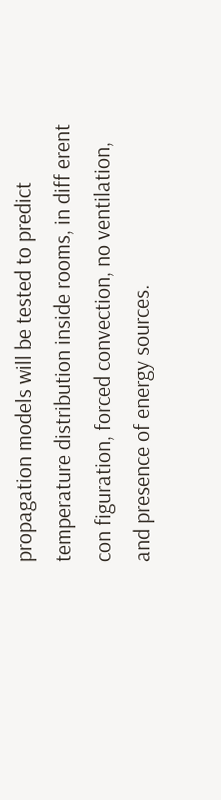propagation models will be tested to predict temperature distribution inside rooms, in diff erent con figuration, forced convection, no ventilation, and presence of energy sources.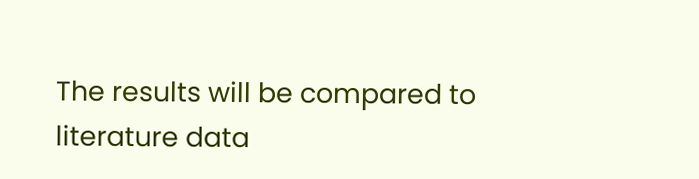The results will be compared to literature data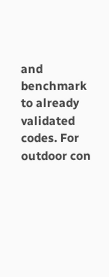and benchmark to already validated codes. For outdoor con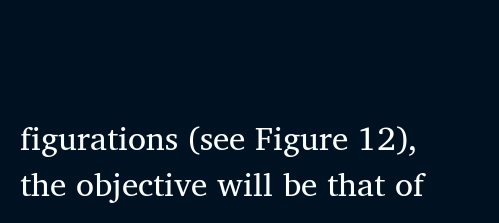figurations (see Figure 12), the objective will be that of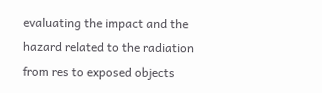evaluating the impact and the hazard related to the radiation from res to exposed objects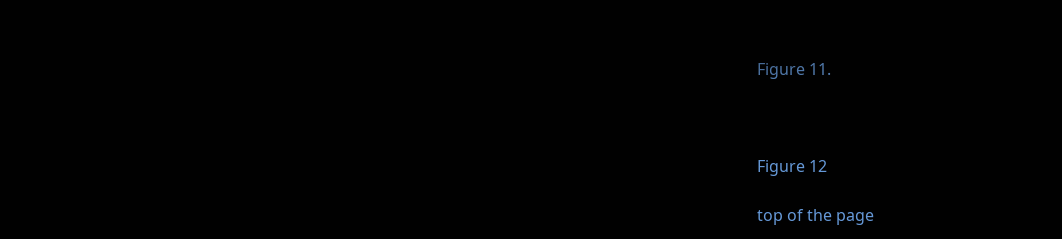Figure 11.



Figure 12

top of the page